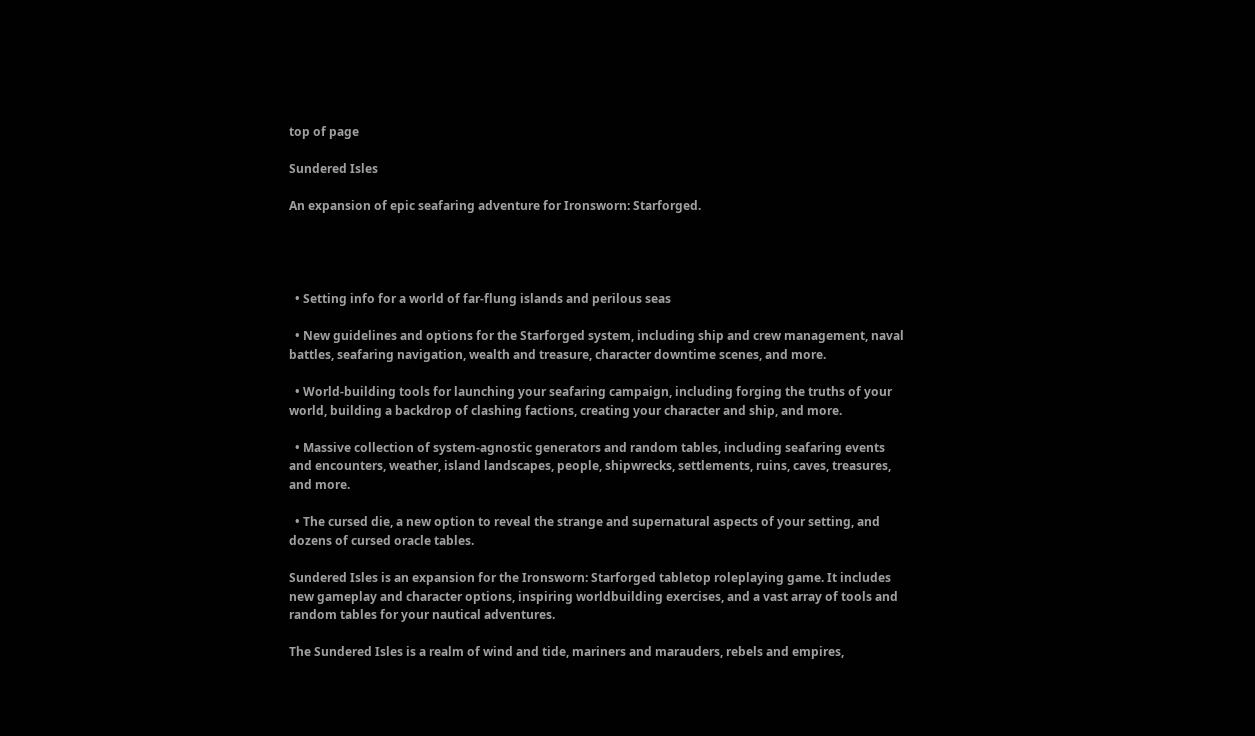top of page

Sundered Isles

An expansion of epic seafaring adventure for Ironsworn: Starforged.




  • Setting info for a world of far-flung islands and perilous seas

  • New guidelines and options for the Starforged system, including ship and crew management, naval battles, seafaring navigation, wealth and treasure, character downtime scenes, and more.

  • World-building tools for launching your seafaring campaign, including forging the truths of your world, building a backdrop of clashing factions, creating your character and ship, and more.

  • Massive collection of system-agnostic generators and random tables, including seafaring events and encounters, weather, island landscapes, people, shipwrecks, settlements, ruins, caves, treasures, and more.

  • The cursed die, a new option to reveal the strange and supernatural aspects of your setting, and dozens of cursed oracle tables.

Sundered Isles is an expansion for the Ironsworn: Starforged tabletop roleplaying game. It includes new gameplay and character options, inspiring worldbuilding exercises, and a vast array of tools and random tables for your nautical adventures.

The Sundered Isles is a realm of wind and tide, mariners and marauders, rebels and empires,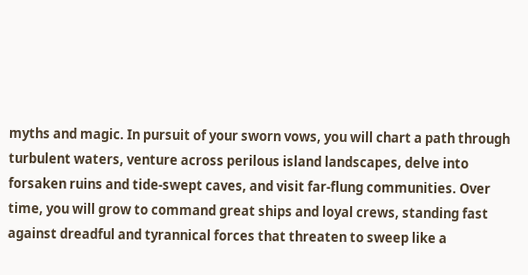myths and magic. In pursuit of your sworn vows, you will chart a path through turbulent waters, venture across perilous island landscapes, delve into forsaken ruins and tide-swept caves, and visit far-flung communities. Over time, you will grow to command great ships and loyal crews, standing fast against dreadful and tyrannical forces that threaten to sweep like a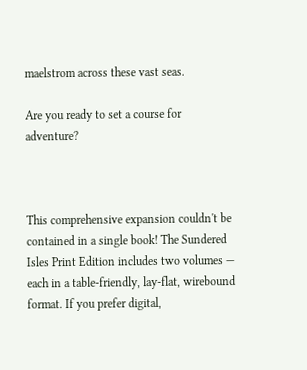maelstrom across these vast seas.

Are you ready to set a course for adventure?



This comprehensive expansion couldn't be contained in a single book! The Sundered Isles Print Edition includes two volumes — each in a table-friendly, lay-flat, wirebound format. If you prefer digital,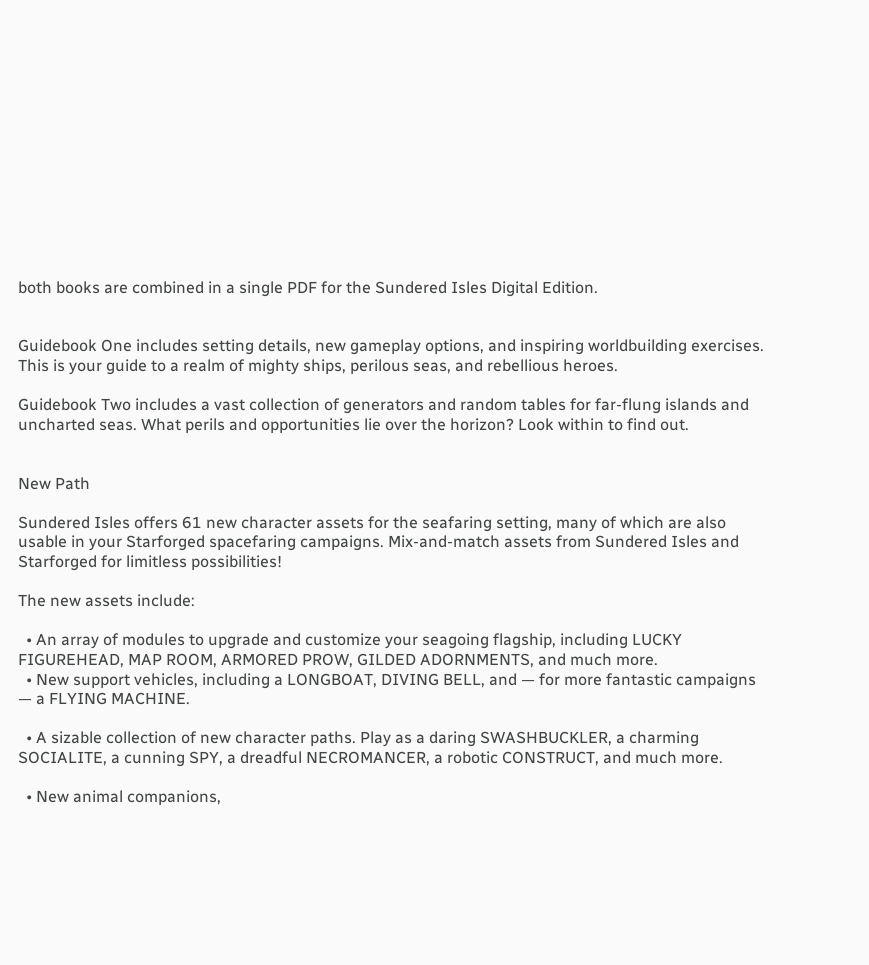both books are combined in a single PDF for the Sundered Isles Digital Edition.


Guidebook One includes setting details, new gameplay options, and inspiring worldbuilding exercises. This is your guide to a realm of mighty ships, perilous seas, and rebellious heroes.

Guidebook Two includes a vast collection of generators and random tables for far-flung islands and uncharted seas. What perils and opportunities lie over the horizon? Look within to find out.


New Path

Sundered Isles offers 61 new character assets for the seafaring setting, many of which are also usable in your Starforged spacefaring campaigns. Mix-and-match assets from Sundered Isles and Starforged for limitless possibilities!

The new assets include:

  • An array of modules to upgrade and customize your seagoing flagship, including LUCKY FIGUREHEAD, MAP ROOM, ARMORED PROW, GILDED ADORNMENTS, and much more.
  • New support vehicles, including a LONGBOAT, DIVING BELL, and — for more fantastic campaigns — a FLYING MACHINE.

  • A sizable collection of new character paths. Play as a daring SWASHBUCKLER, a charming SOCIALITE, a cunning SPY, a dreadful NECROMANCER, a robotic CONSTRUCT, and much more.

  • New animal companions,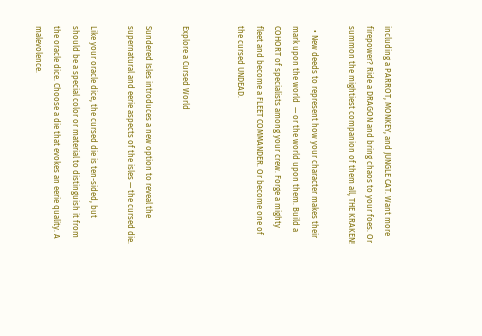including a PARROT, MONKEY, and JUNGLE CAT. Want more firepower? Ride a DRAGON and bring chaos to your foes. Or summon the mightiest companion of them all, THE KRAKEN!

  • New deeds to represent how your character makes their mark upon the world  — or the world upon them. Build a COHORT of specialists among your crew. Forge a mighty fleet and become a FLEET COMMANDER. Or become one of the cursed UNDEAD.


Explore a Cursed World

Sundered Isles introduces a new option to reveal the supernatural and eerie aspects of the isles — the cursed die.

Like your oracle dice, the cursed die is ten-sided, but should be a special color or material to distinguish it from the oracle dice. Choose a die that evokes an eerie quality. A malevolence.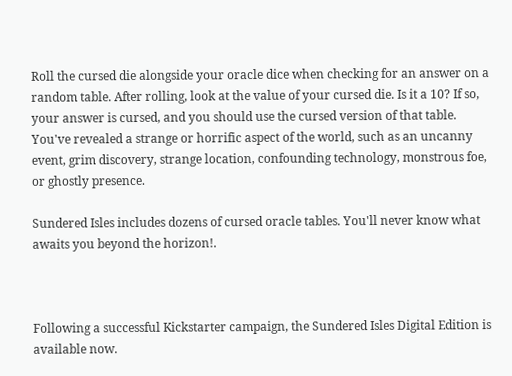Roll the cursed die alongside your oracle dice when checking for an answer on a random table. After rolling, look at the value of your cursed die. Is it a 10? If so, your answer is cursed, and you should use the cursed version of that table. You've revealed a strange or horrific aspect of the world, such as an uncanny event, grim discovery, strange location, confounding technology, monstrous foe, or ghostly presence.

Sundered Isles includes dozens of cursed oracle tables. You'll never know what awaits you beyond the horizon!.



Following a successful Kickstarter campaign, the Sundered Isles Digital Edition is available now.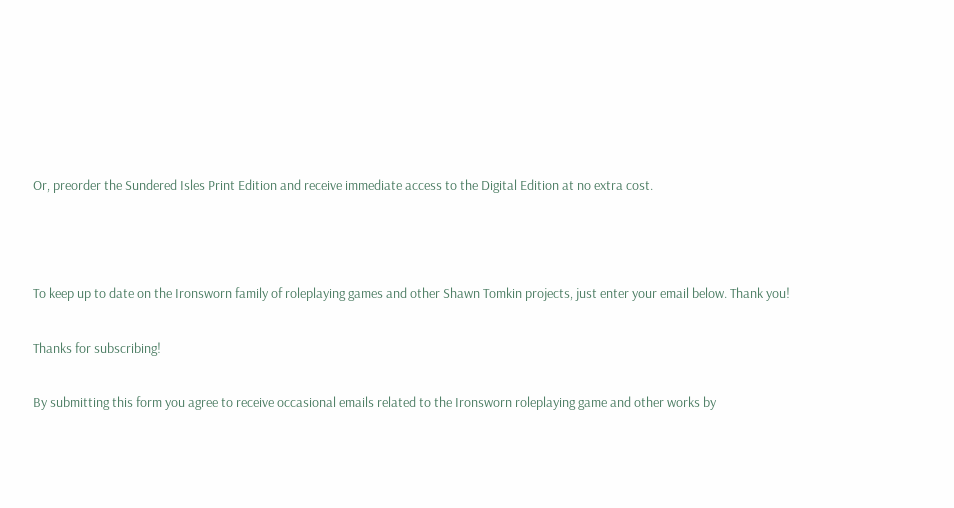Or, preorder the Sundered Isles Print Edition and receive immediate access to the Digital Edition at no extra cost.



To keep up to date on the Ironsworn family of roleplaying games and other Shawn Tomkin projects, just enter your email below. Thank you!

Thanks for subscribing!

By submitting this form you agree to receive occasional emails related to the Ironsworn roleplaying game and other works by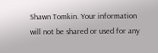Shawn Tomkin. Your information will not be shared or used for any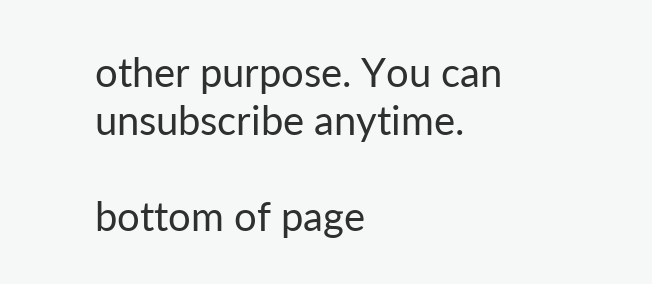other purpose. You can unsubscribe anytime.

bottom of page